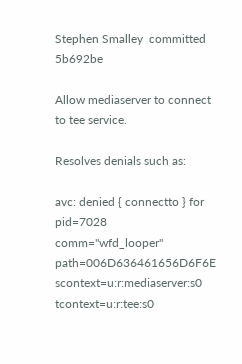Stephen Smalley  committed 5b692be

Allow mediaserver to connect to tee service.

Resolves denials such as:

avc: denied { connectto } for pid=7028 comm="wfd_looper" path=006D636461656D6F6E scontext=u:r:mediaserver:s0 tcontext=u:r:tee:s0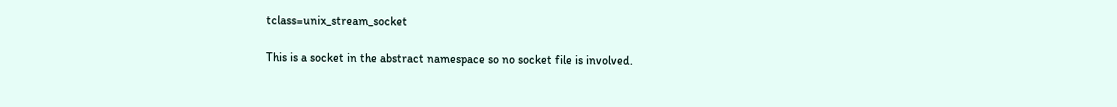tclass=unix_stream_socket

This is a socket in the abstract namespace so no socket file is involved.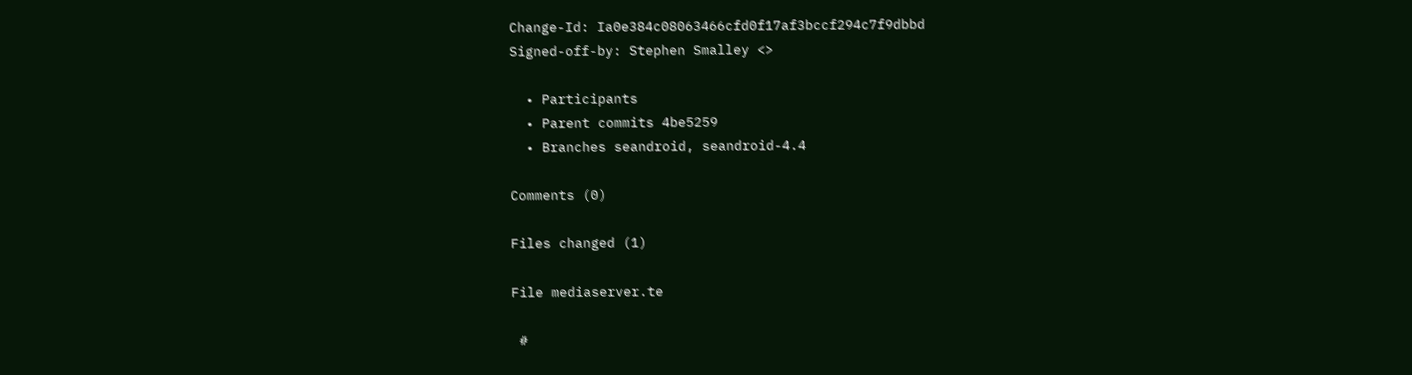Change-Id: Ia0e384c08063466cfd0f17af3bccf294c7f9dbbd
Signed-off-by: Stephen Smalley <>

  • Participants
  • Parent commits 4be5259
  • Branches seandroid, seandroid-4.4

Comments (0)

Files changed (1)

File mediaserver.te

 #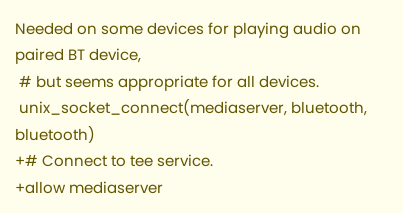Needed on some devices for playing audio on paired BT device,
 # but seems appropriate for all devices.
 unix_socket_connect(mediaserver, bluetooth, bluetooth)
+# Connect to tee service.
+allow mediaserver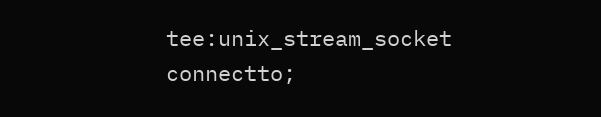tee:unix_stream_socket connectto;